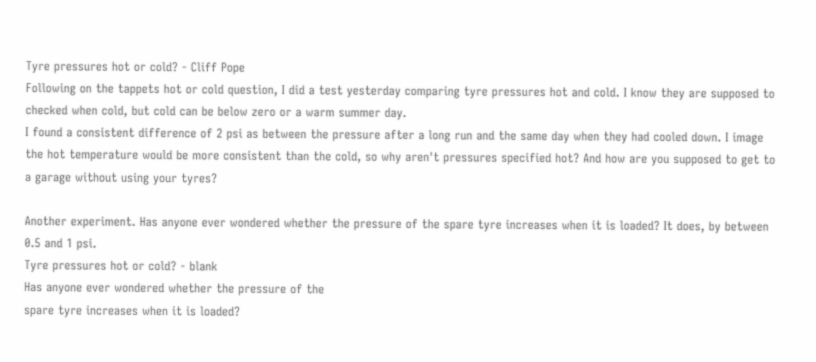Tyre pressures hot or cold? - Cliff Pope
Following on the tappets hot or cold question, I did a test yesterday comparing tyre pressures hot and cold. I know they are supposed to checked when cold, but cold can be below zero or a warm summer day.
I found a consistent difference of 2 psi as between the pressure after a long run and the same day when they had cooled down. I image the hot temperature would be more consistent than the cold, so why aren't pressures specified hot? And how are you supposed to get to a garage without using your tyres?

Another experiment. Has anyone ever wondered whether the pressure of the spare tyre increases when it is loaded? It does, by between 0.5 and 1 psi.
Tyre pressures hot or cold? - blank
Has anyone ever wondered whether the pressure of the
spare tyre increases when it is loaded?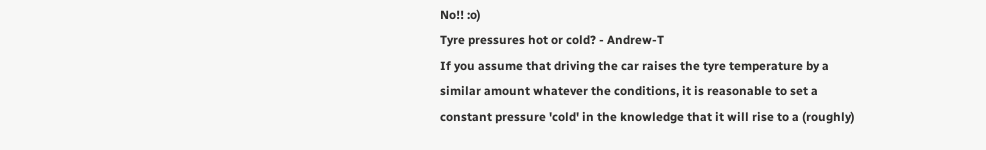No!! :o)
Tyre pressures hot or cold? - Andrew-T
If you assume that driving the car raises the tyre temperature by a similar amount whatever the conditions, it is reasonable to set a constant pressure 'cold' in the knowledge that it will rise to a (roughly)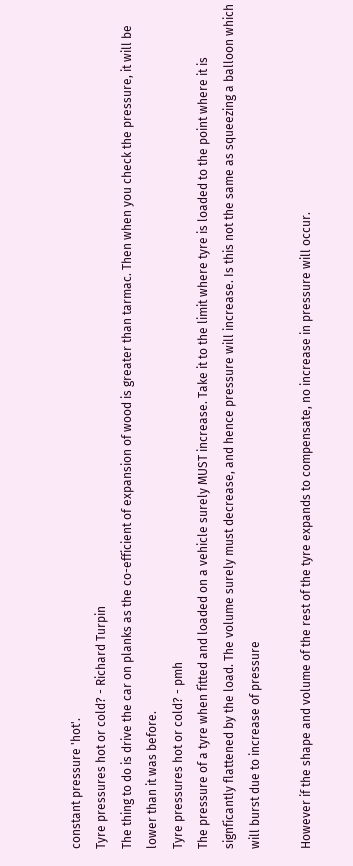constant pressure 'hot'.
Tyre pressures hot or cold? - Richard Turpin
The thing to do is drive the car on planks as the co-efficient of expansion of wood is greater than tarmac. Then when you check the pressure, it will be lower than it was before.
Tyre pressures hot or cold? - pmh
The pressure of a tyre when fitted and loaded on a vehicle surely MUST increase. Take it to the limit where tyre is loaded to the point where it is signficantly flattened by the load. The volume surely must decrease, and hence pressure will increase. Is this not the same as squeezing a balloon which will burst due to increase of pressure

However if the shape and volume of the rest of the tyre expands to compensate, no increase in pressure will occur.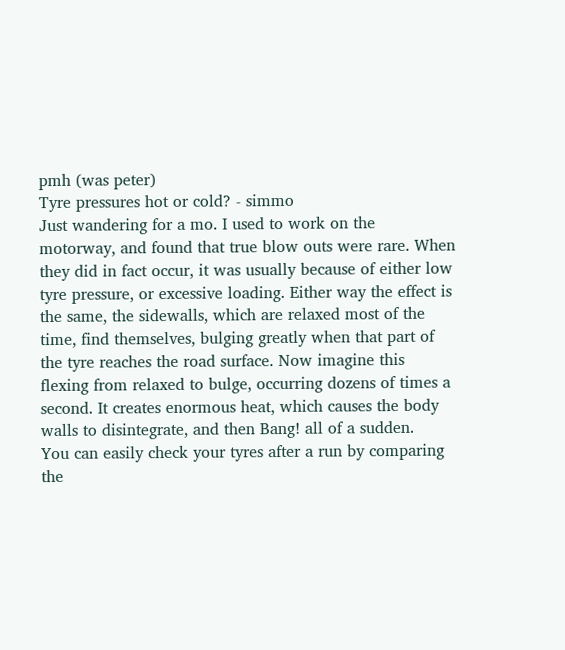pmh (was peter)
Tyre pressures hot or cold? - simmo
Just wandering for a mo. I used to work on the motorway, and found that true blow outs were rare. When they did in fact occur, it was usually because of either low tyre pressure, or excessive loading. Either way the effect is the same, the sidewalls, which are relaxed most of the time, find themselves, bulging greatly when that part of the tyre reaches the road surface. Now imagine this flexing from relaxed to bulge, occurring dozens of times a second. It creates enormous heat, which causes the body walls to disintegrate, and then Bang! all of a sudden.
You can easily check your tyres after a run by comparing the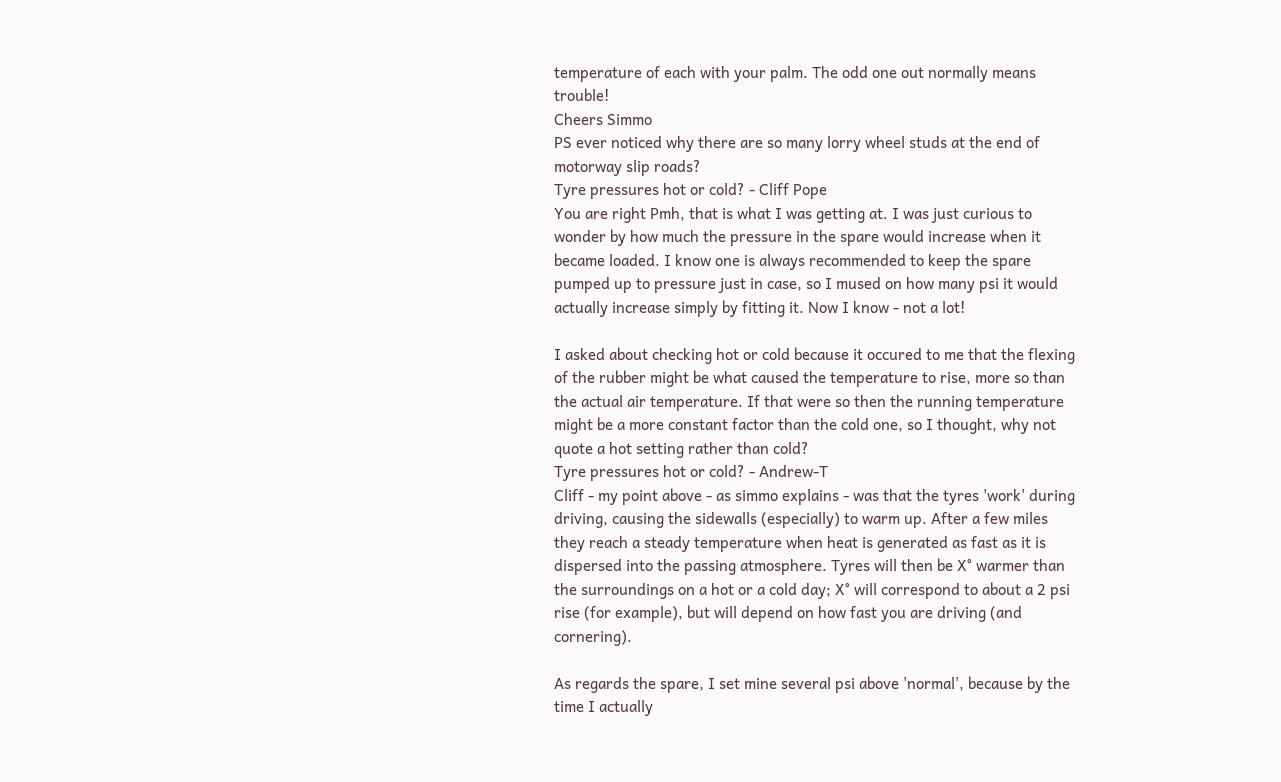temperature of each with your palm. The odd one out normally means trouble!
Cheers Simmo
PS ever noticed why there are so many lorry wheel studs at the end of motorway slip roads?
Tyre pressures hot or cold? - Cliff Pope
You are right Pmh, that is what I was getting at. I was just curious to wonder by how much the pressure in the spare would increase when it became loaded. I know one is always recommended to keep the spare pumped up to pressure just in case, so I mused on how many psi it would actually increase simply by fitting it. Now I know - not a lot!

I asked about checking hot or cold because it occured to me that the flexing of the rubber might be what caused the temperature to rise, more so than the actual air temperature. If that were so then the running temperature might be a more constant factor than the cold one, so I thought, why not quote a hot setting rather than cold?
Tyre pressures hot or cold? - Andrew-T
Cliff - my point above - as simmo explains - was that the tyres 'work' during driving, causing the sidewalls (especially) to warm up. After a few miles they reach a steady temperature when heat is generated as fast as it is dispersed into the passing atmosphere. Tyres will then be X° warmer than the surroundings on a hot or a cold day; X° will correspond to about a 2 psi rise (for example), but will depend on how fast you are driving (and cornering).

As regards the spare, I set mine several psi above 'normal', because by the time I actually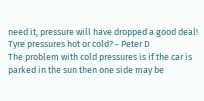need it, pressure will have dropped a good deal!
Tyre pressures hot or cold? - Peter D
The problem with cold pressures is if the car is parked in the sun then one side may be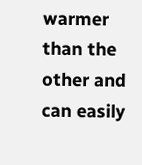warmer than the other and can easily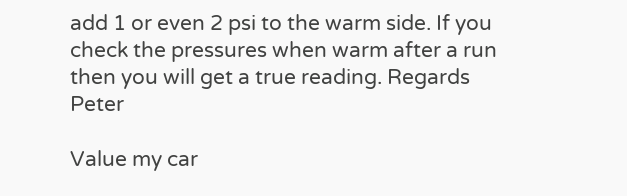add 1 or even 2 psi to the warm side. If you check the pressures when warm after a run then you will get a true reading. Regards Peter

Value my car